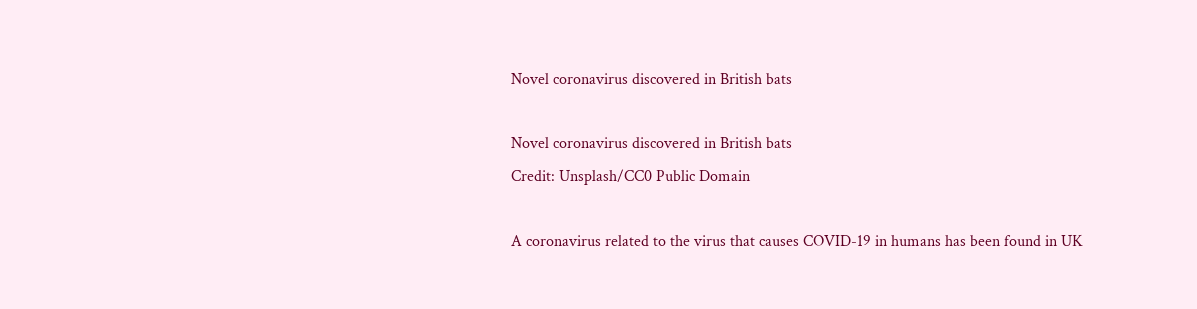Novel coronavirus discovered in British bats

Novel coronavirus discovered in British bats
Credit: Unsplash/CC0 Public Domain

A coronavirus related to the virus that causes COVID-19 in humans has been found in UK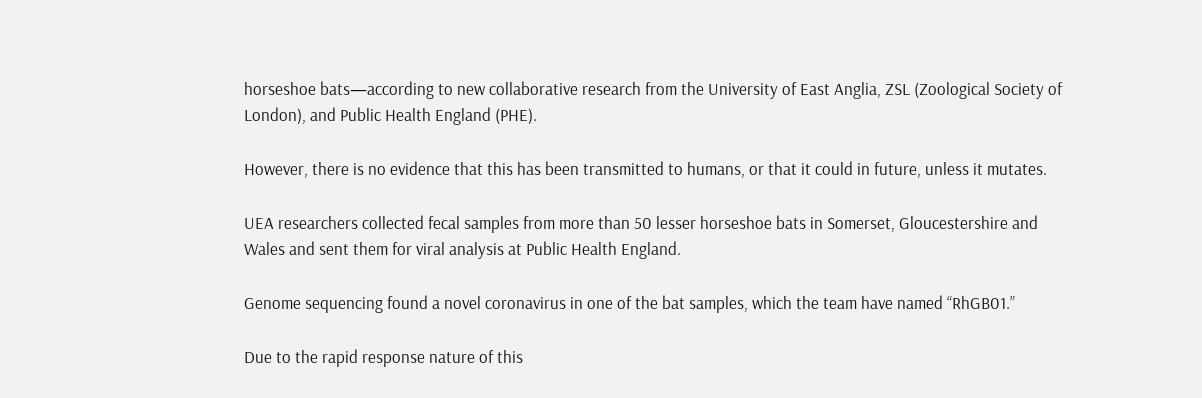horseshoe bats—according to new collaborative research from the University of East Anglia, ZSL (Zoological Society of London), and Public Health England (PHE).

However, there is no evidence that this has been transmitted to humans, or that it could in future, unless it mutates.

UEA researchers collected fecal samples from more than 50 lesser horseshoe bats in Somerset, Gloucestershire and Wales and sent them for viral analysis at Public Health England.

Genome sequencing found a novel coronavirus in one of the bat samples, which the team have named “RhGB01.”

Due to the rapid response nature of this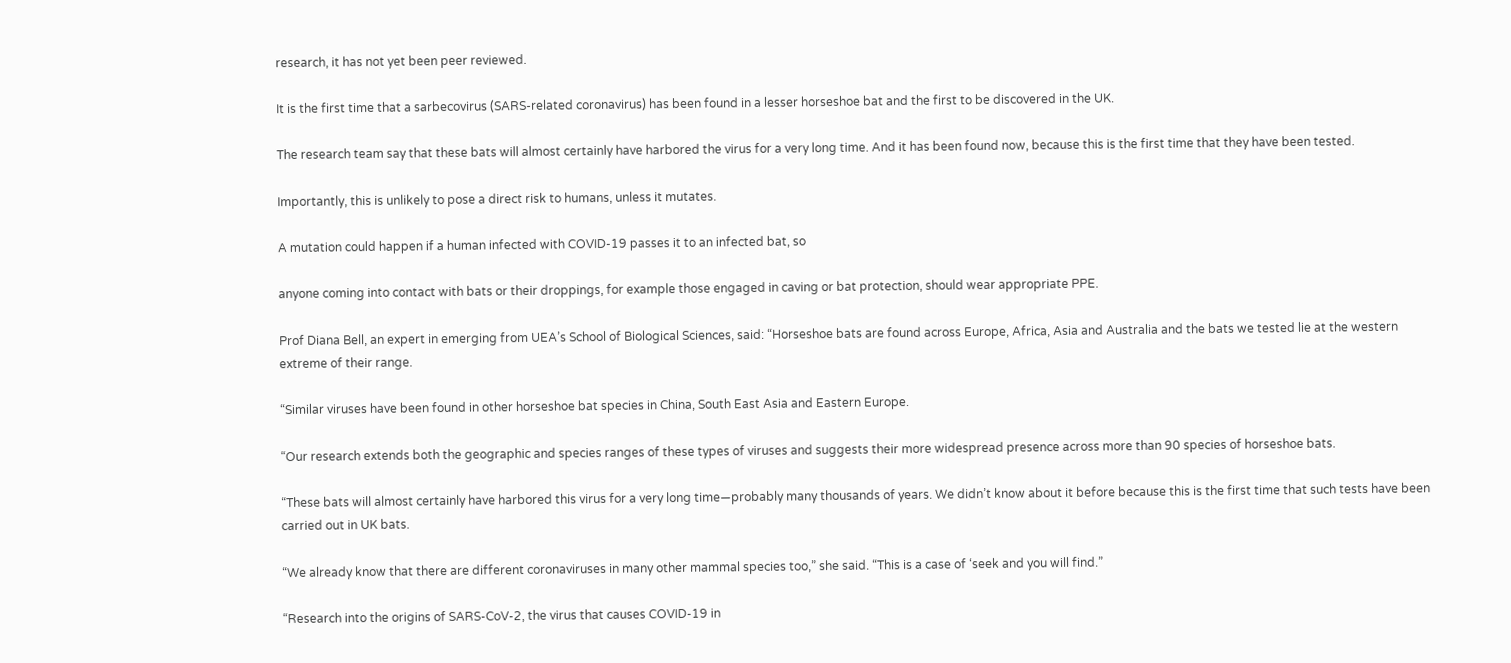research, it has not yet been peer reviewed.

It is the first time that a sarbecovirus (SARS-related coronavirus) has been found in a lesser horseshoe bat and the first to be discovered in the UK.

The research team say that these bats will almost certainly have harbored the virus for a very long time. And it has been found now, because this is the first time that they have been tested.

Importantly, this is unlikely to pose a direct risk to humans, unless it mutates.

A mutation could happen if a human infected with COVID-19 passes it to an infected bat, so

anyone coming into contact with bats or their droppings, for example those engaged in caving or bat protection, should wear appropriate PPE.

Prof Diana Bell, an expert in emerging from UEA’s School of Biological Sciences, said: “Horseshoe bats are found across Europe, Africa, Asia and Australia and the bats we tested lie at the western extreme of their range.

“Similar viruses have been found in other horseshoe bat species in China, South East Asia and Eastern Europe.

“Our research extends both the geographic and species ranges of these types of viruses and suggests their more widespread presence across more than 90 species of horseshoe bats.

“These bats will almost certainly have harbored this virus for a very long time—probably many thousands of years. We didn’t know about it before because this is the first time that such tests have been carried out in UK bats.

“We already know that there are different coronaviruses in many other mammal species too,” she said. “This is a case of ‘seek and you will find.”

“Research into the origins of SARS-CoV-2, the virus that causes COVID-19 in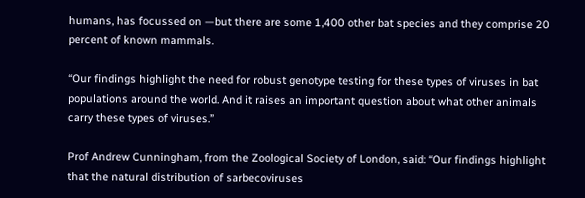humans, has focussed on —but there are some 1,400 other bat species and they comprise 20 percent of known mammals.

“Our findings highlight the need for robust genotype testing for these types of viruses in bat populations around the world. And it raises an important question about what other animals carry these types of viruses.”

Prof Andrew Cunningham, from the Zoological Society of London, said: “Our findings highlight that the natural distribution of sarbecoviruses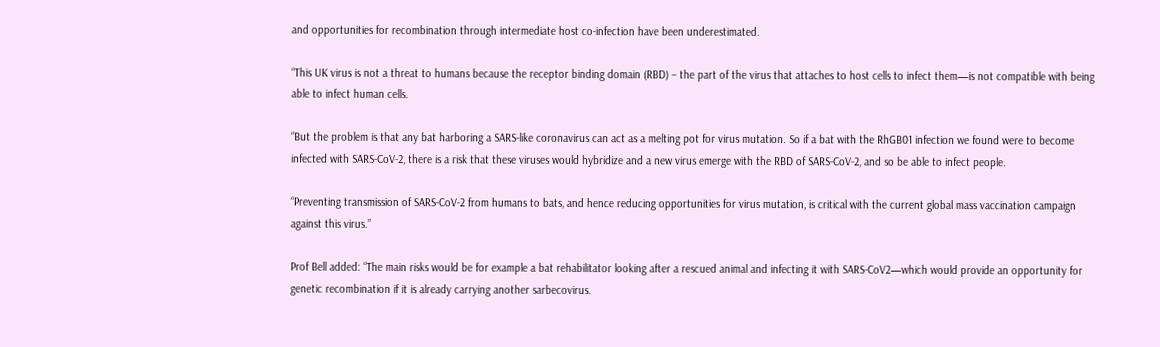and opportunities for recombination through intermediate host co-infection have been underestimated.

“This UK virus is not a threat to humans because the receptor binding domain (RBD) – the part of the virus that attaches to host cells to infect them—is not compatible with being able to infect human cells.

“But the problem is that any bat harboring a SARS-like coronavirus can act as a melting pot for virus mutation. So if a bat with the RhGB01 infection we found were to become infected with SARS-CoV-2, there is a risk that these viruses would hybridize and a new virus emerge with the RBD of SARS-CoV-2, and so be able to infect people.

“Preventing transmission of SARS-CoV-2 from humans to bats, and hence reducing opportunities for virus mutation, is critical with the current global mass vaccination campaign against this virus.”

Prof Bell added: “The main risks would be for example a bat rehabilitator looking after a rescued animal and infecting it with SARS-CoV2—which would provide an opportunity for genetic recombination if it is already carrying another sarbecovirus.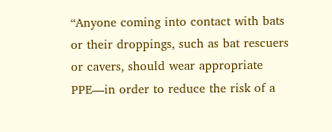“Anyone coming into contact with bats or their droppings, such as bat rescuers or cavers, should wear appropriate PPE—in order to reduce the risk of a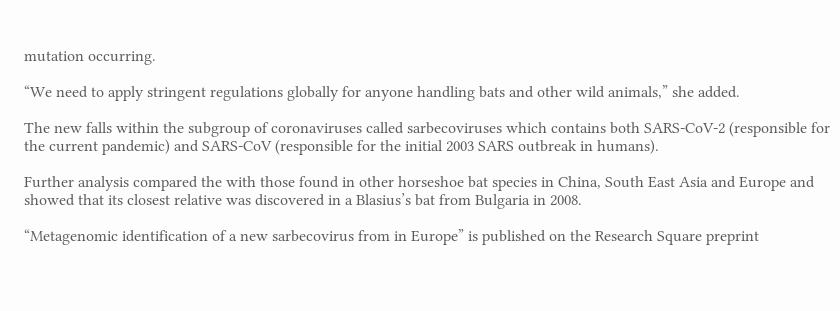mutation occurring.

“We need to apply stringent regulations globally for anyone handling bats and other wild animals,” she added.

The new falls within the subgroup of coronaviruses called sarbecoviruses which contains both SARS-CoV-2 (responsible for the current pandemic) and SARS-CoV (responsible for the initial 2003 SARS outbreak in humans).

Further analysis compared the with those found in other horseshoe bat species in China, South East Asia and Europe and showed that its closest relative was discovered in a Blasius’s bat from Bulgaria in 2008.

“Metagenomic identification of a new sarbecovirus from in Europe” is published on the Research Square preprint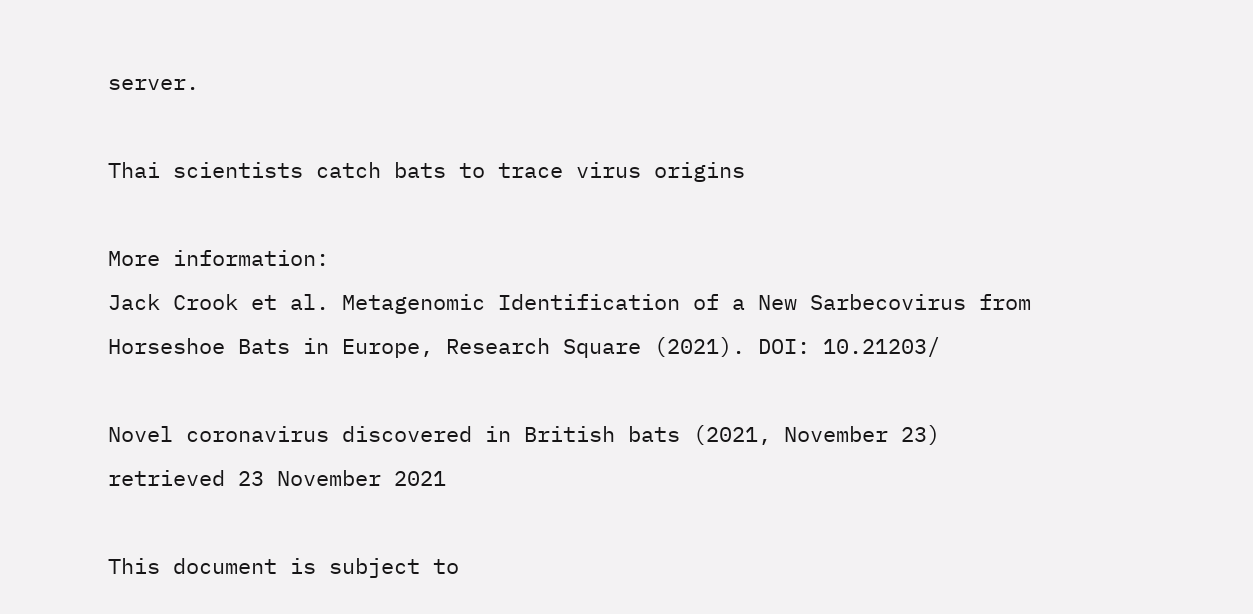server.

Thai scientists catch bats to trace virus origins

More information:
Jack Crook et al. Metagenomic Identification of a New Sarbecovirus from Horseshoe Bats in Europe, Research Square (2021). DOI: 10.21203/

Novel coronavirus discovered in British bats (2021, November 23)
retrieved 23 November 2021

This document is subject to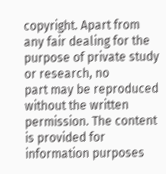copyright. Apart from any fair dealing for the purpose of private study or research, no
part may be reproduced without the written permission. The content is provided for information purposes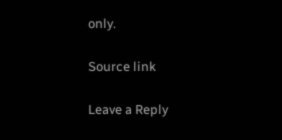only.

Source link

Leave a Reply